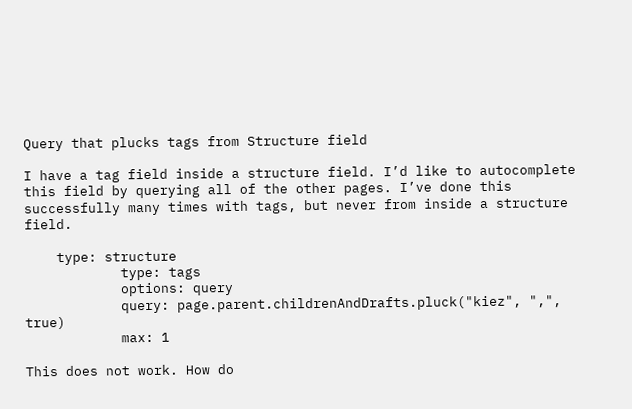Query that plucks tags from Structure field

I have a tag field inside a structure field. I’d like to autocomplete this field by querying all of the other pages. I’ve done this successfully many times with tags, but never from inside a structure field.

    type: structure
            type: tags
            options: query
            query: page.parent.childrenAndDrafts.pluck("kiez", ",", true)
            max: 1

This does not work. How do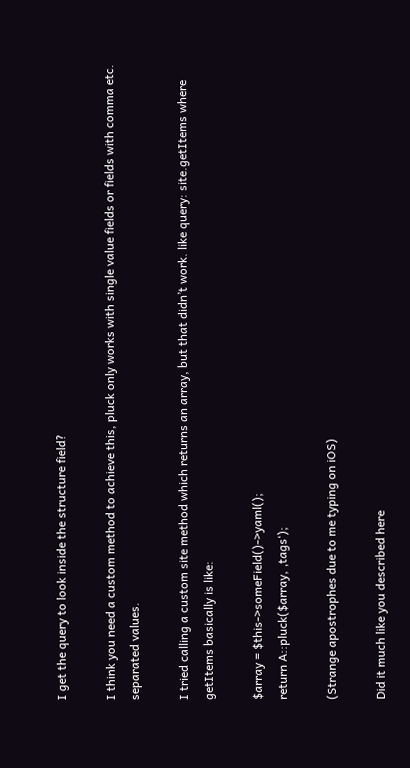I get the query to look inside the structure field?

I think you need a custom method to achieve this, pluck only works with single value fields or fields with comma etc. separated values.

I tried calling a custom site method which returns an array, but that didn’t work. like query: site.getItems where getItems basically is like:

$array = $this->someField()->yaml();
return A::pluck($array, ‚tags‘);

(Strange apostrophes due to me typing on iOS)

Did it much like you described here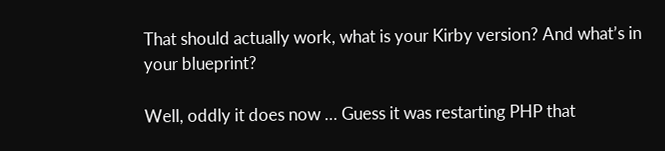That should actually work, what is your Kirby version? And what’s in your blueprint?

Well, oddly it does now … Guess it was restarting PHP that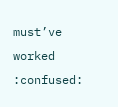must’ve worked :confused: